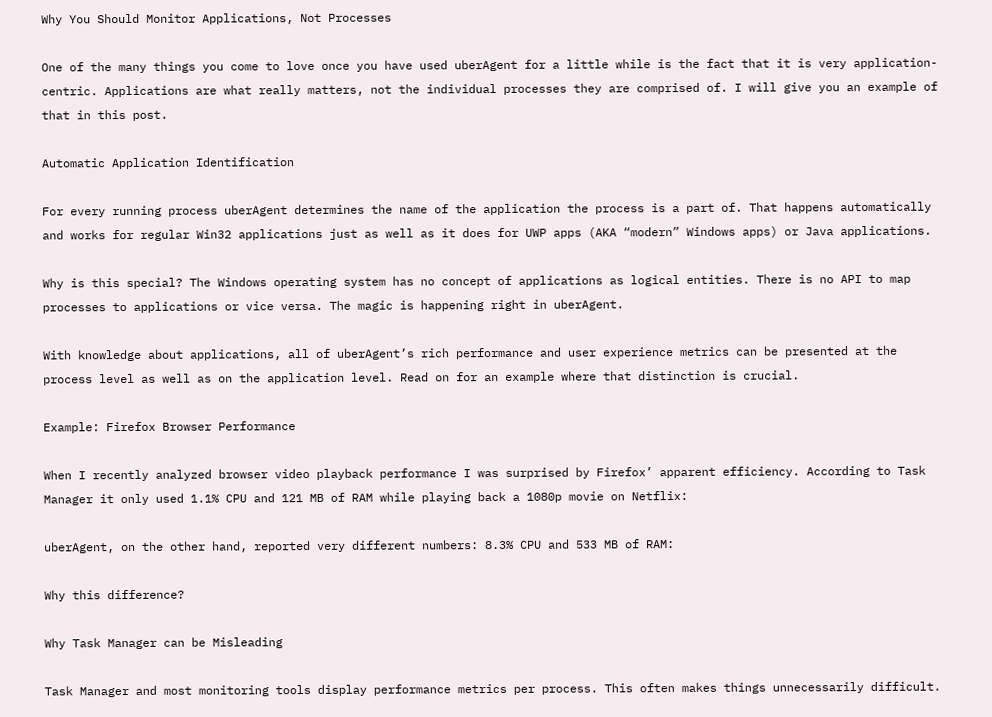Why You Should Monitor Applications, Not Processes

One of the many things you come to love once you have used uberAgent for a little while is the fact that it is very application-centric. Applications are what really matters, not the individual processes they are comprised of. I will give you an example of that in this post.

Automatic Application Identification

For every running process uberAgent determines the name of the application the process is a part of. That happens automatically and works for regular Win32 applications just as well as it does for UWP apps (AKA “modern” Windows apps) or Java applications.

Why is this special? The Windows operating system has no concept of applications as logical entities. There is no API to map processes to applications or vice versa. The magic is happening right in uberAgent.

With knowledge about applications, all of uberAgent’s rich performance and user experience metrics can be presented at the process level as well as on the application level. Read on for an example where that distinction is crucial.

Example: Firefox Browser Performance

When I recently analyzed browser video playback performance I was surprised by Firefox’ apparent efficiency. According to Task Manager it only used 1.1% CPU and 121 MB of RAM while playing back a 1080p movie on Netflix:

uberAgent, on the other hand, reported very different numbers: 8.3% CPU and 533 MB of RAM:

Why this difference?

Why Task Manager can be Misleading

Task Manager and most monitoring tools display performance metrics per process. This often makes things unnecessarily difficult.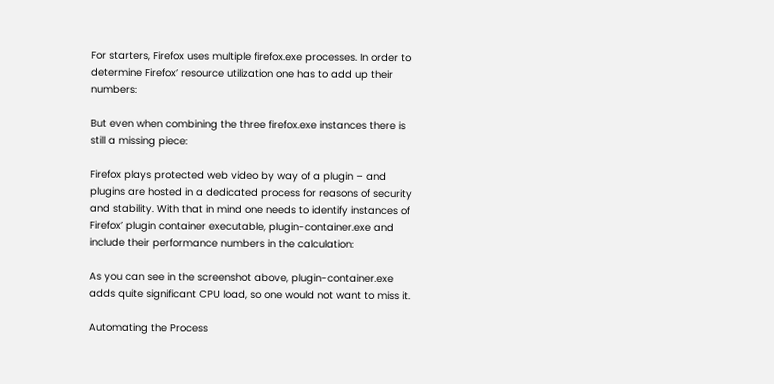For starters, Firefox uses multiple firefox.exe processes. In order to determine Firefox’ resource utilization one has to add up their numbers:

But even when combining the three firefox.exe instances there is still a missing piece:

Firefox plays protected web video by way of a plugin – and plugins are hosted in a dedicated process for reasons of security and stability. With that in mind one needs to identify instances of Firefox’ plugin container executable, plugin-container.exe and include their performance numbers in the calculation:

As you can see in the screenshot above, plugin-container.exe adds quite significant CPU load, so one would not want to miss it.

Automating the Process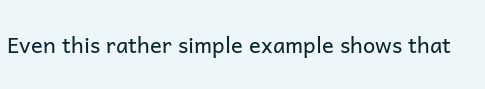Even this rather simple example shows that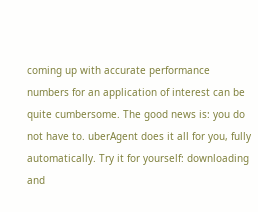coming up with accurate performance numbers for an application of interest can be quite cumbersome. The good news is: you do not have to. uberAgent does it all for you, fully automatically. Try it for yourself: downloading and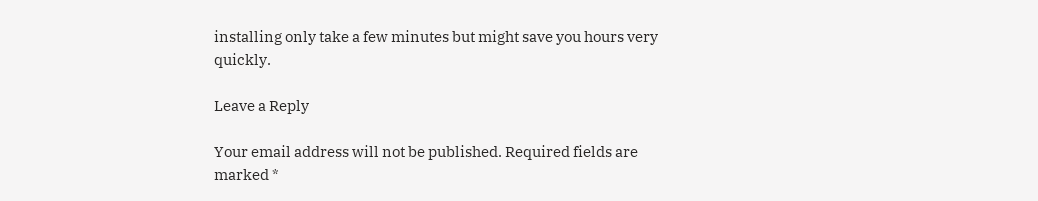installing only take a few minutes but might save you hours very quickly.

Leave a Reply

Your email address will not be published. Required fields are marked *